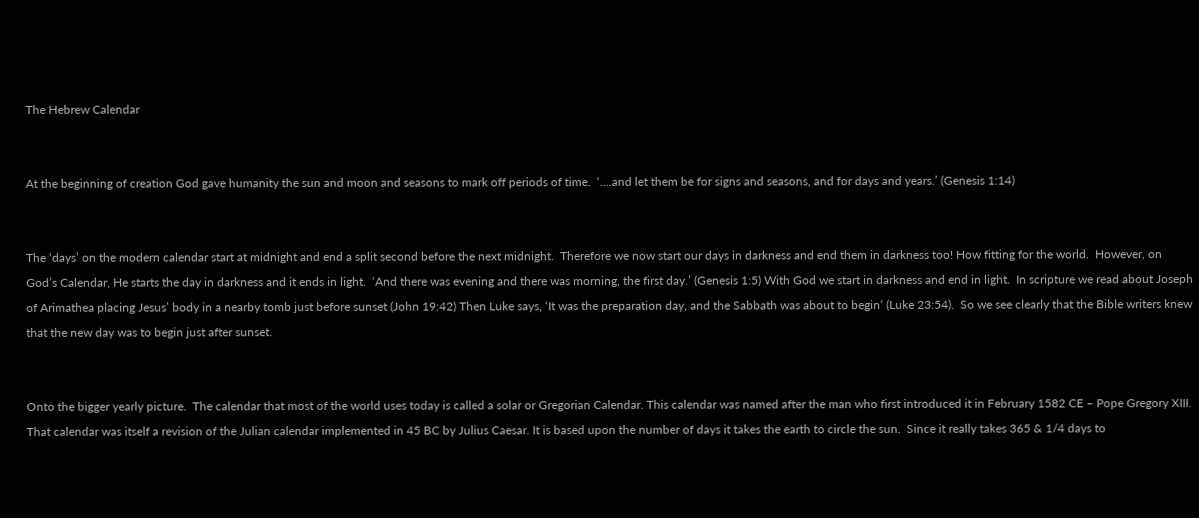The Hebrew Calendar


At the beginning of creation God gave humanity the sun and moon and seasons to mark off periods of time.  ‘….and let them be for signs and seasons, and for days and years.’ (Genesis 1:14)


The ‘days’ on the modern calendar start at midnight and end a split second before the next midnight.  Therefore we now start our days in darkness and end them in darkness too! How fitting for the world.  However, on God’s Calendar, He starts the day in darkness and it ends in light.  ‘And there was evening and there was morning, the first day.’ (Genesis 1:5) With God we start in darkness and end in light.  In scripture we read about Joseph of Arimathea placing Jesus’ body in a nearby tomb just before sunset (John 19:42) Then Luke says, ‘It was the preparation day, and the Sabbath was about to begin‘ (Luke 23:54).  So we see clearly that the Bible writers knew that the new day was to begin just after sunset.


Onto the bigger yearly picture.  The calendar that most of the world uses today is called a solar or Gregorian Calendar. This calendar was named after the man who first introduced it in February 1582 CE – Pope Gregory XIII.  That calendar was itself a revision of the Julian calendar implemented in 45 BC by Julius Caesar. It is based upon the number of days it takes the earth to circle the sun.  Since it really takes 365 & 1/4 days to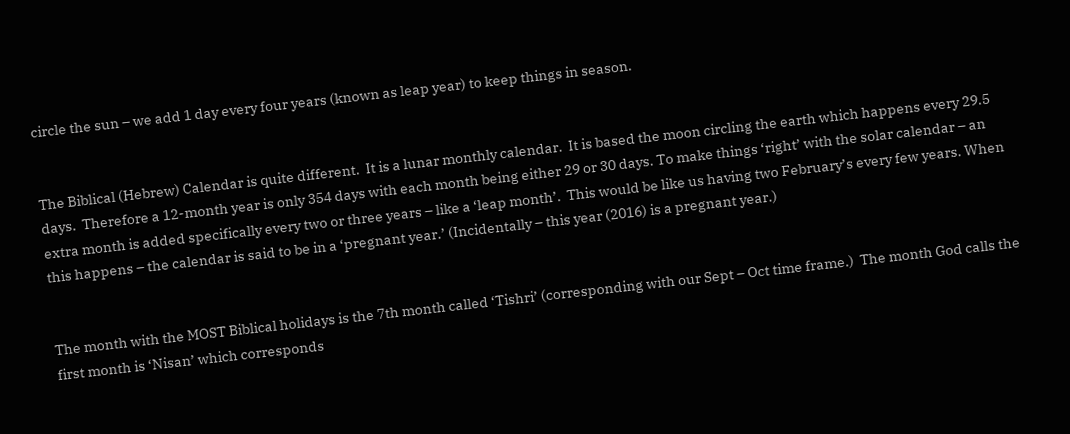circle the sun – we add 1 day every four years (known as leap year) to keep things in season.


The Biblical (Hebrew) Calendar is quite different.  It is a lunar monthly calendar.  It is based the moon circling the earth which happens every 29.5 days.  Therefore a 12-month year is only 354 days with each month being either 29 or 30 days. To make things ‘right’ with the solar calendar – an extra month is added specifically every two or three years – like a ‘leap month’.  This would be like us having two February’s every few years. When this happens – the calendar is said to be in a ‘pregnant year.’ (Incidentally – this year (2016) is a pregnant year.)


The month with the MOST Biblical holidays is the 7th month called ‘Tishri’ (corresponding with our Sept – Oct time frame.)  The month God calls the first month is ‘Nisan’ which corresponds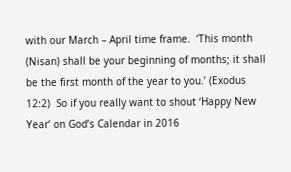with our March – April time frame.  ‘This month (Nisan) shall be your beginning of months; it shall be the first month of the year to you.’ (Exodus 12:2)  So if you really want to shout ‘Happy New Year’ on God’s Calendar in 2016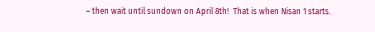– then wait until sundown on April 8th!  That is when Nisan 1 starts.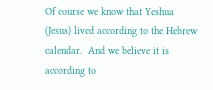Of course we know that Yeshua (Jesus) lived according to the Hebrew calendar.  And we believe it is according to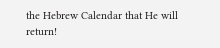the Hebrew Calendar that He will return!